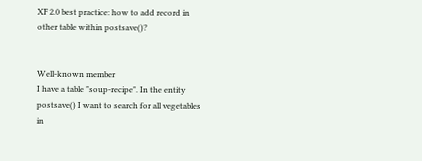XF 2.0 best practice: how to add record in other table within postsave()?


Well-known member
I have a table "soup-recipe". In the entity postsave() I want to search for all vegetables in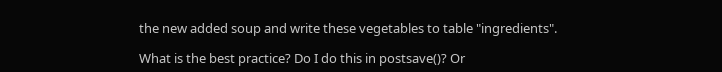the new added soup and write these vegetables to table "ingredients".

What is the best practice? Do I do this in postsave()? Or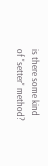is there some kind of "setter" method?